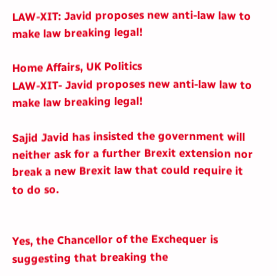LAW-XIT: Javid proposes new anti-law law to make law breaking legal!

Home Affairs, UK Politics
LAW-XIT- Javid proposes new anti-law law to make law breaking legal!

Sajid Javid has insisted the government will neither ask for a further Brexit extension nor break a new Brexit law that could require it to do so.


Yes, the Chancellor of the Exchequer is suggesting that breaking the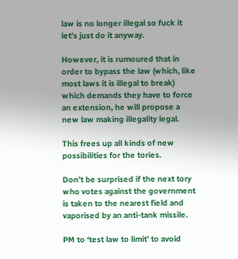law is no longer illegal so fuck it let’s just do it anyway.

However, it is rumoured that in order to bypass the law (which, like most laws it is illegal to break) which demands they have to force an extension, he will propose a new law making illegality legal.

This frees up all kinds of new possibilities for the tories.

Don’t be surprised if the next tory who votes against the government is taken to the nearest field and vaporised by an anti-tank missile.

PM to ‘test law to limit’ to avoid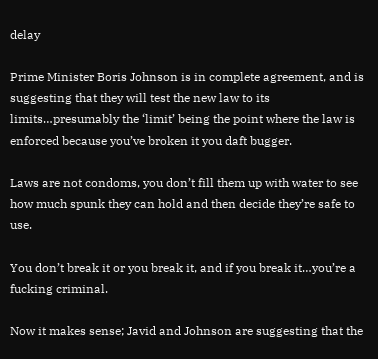delay

Prime Minister Boris Johnson is in complete agreement, and is suggesting that they will test the new law to its limits…presumably the ‘limit’ being the point where the law is enforced because you’ve broken it you daft bugger.

Laws are not condoms, you don’t fill them up with water to see how much spunk they can hold and then decide they’re safe to use.

You don’t break it or you break it, and if you break it…you’re a fucking criminal.

Now it makes sense; Javid and Johnson are suggesting that the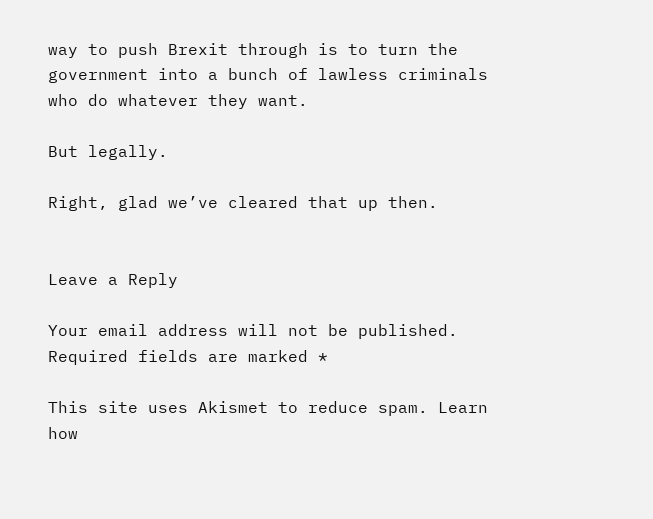way to push Brexit through is to turn the government into a bunch of lawless criminals who do whatever they want.

But legally.

Right, glad we’ve cleared that up then.


Leave a Reply

Your email address will not be published. Required fields are marked *

This site uses Akismet to reduce spam. Learn how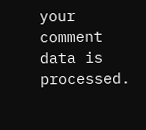your comment data is processed.